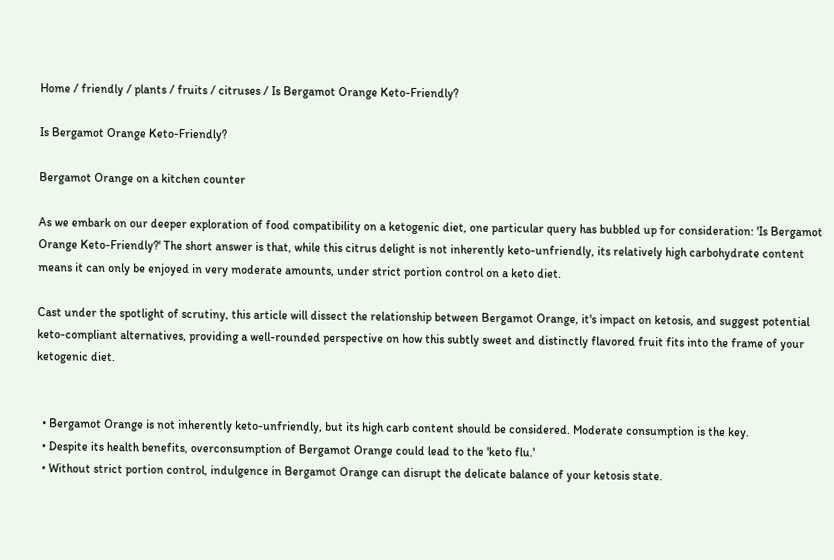Home / friendly / plants / fruits / citruses / Is Bergamot Orange Keto-Friendly?

Is Bergamot Orange Keto-Friendly?

Bergamot Orange on a kitchen counter

As we embark on our deeper exploration of food compatibility on a ketogenic diet, one particular query has bubbled up for consideration: 'Is Bergamot Orange Keto-Friendly?' The short answer is that, while this citrus delight is not inherently keto-unfriendly, its relatively high carbohydrate content means it can only be enjoyed in very moderate amounts, under strict portion control on a keto diet.

Cast under the spotlight of scrutiny, this article will dissect the relationship between Bergamot Orange, it's impact on ketosis, and suggest potential keto-compliant alternatives, providing a well-rounded perspective on how this subtly sweet and distinctly flavored fruit fits into the frame of your ketogenic diet.


  • Bergamot Orange is not inherently keto-unfriendly, but its high carb content should be considered. Moderate consumption is the key.
  • Despite its health benefits, overconsumption of Bergamot Orange could lead to the 'keto flu.'
  • Without strict portion control, indulgence in Bergamot Orange can disrupt the delicate balance of your ketosis state.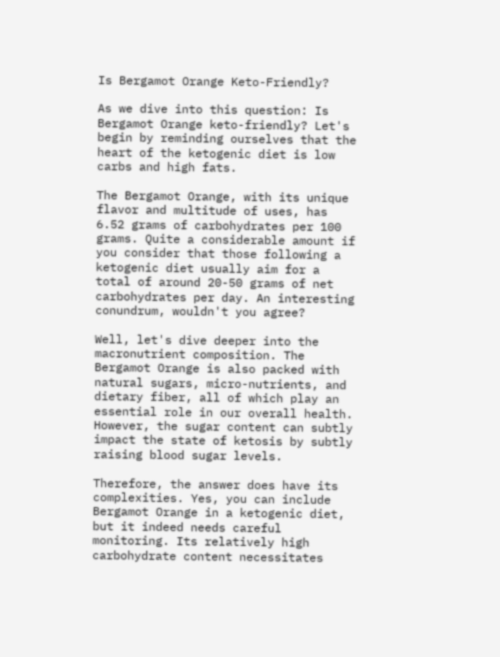Is Bergamot Orange Keto-Friendly?

As we dive into this question: Is Bergamot Orange keto-friendly? Let's begin by reminding ourselves that the heart of the ketogenic diet is low carbs and high fats.

The Bergamot Orange, with its unique flavor and multitude of uses, has 6.52 grams of carbohydrates per 100 grams. Quite a considerable amount if you consider that those following a ketogenic diet usually aim for a total of around 20-50 grams of net carbohydrates per day. An interesting conundrum, wouldn't you agree?

Well, let's dive deeper into the macronutrient composition. The Bergamot Orange is also packed with natural sugars, micro-nutrients, and dietary fiber, all of which play an essential role in our overall health. However, the sugar content can subtly impact the state of ketosis by subtly raising blood sugar levels.

Therefore, the answer does have its complexities. Yes, you can include Bergamot Orange in a ketogenic diet, but it indeed needs careful monitoring. Its relatively high carbohydrate content necessitates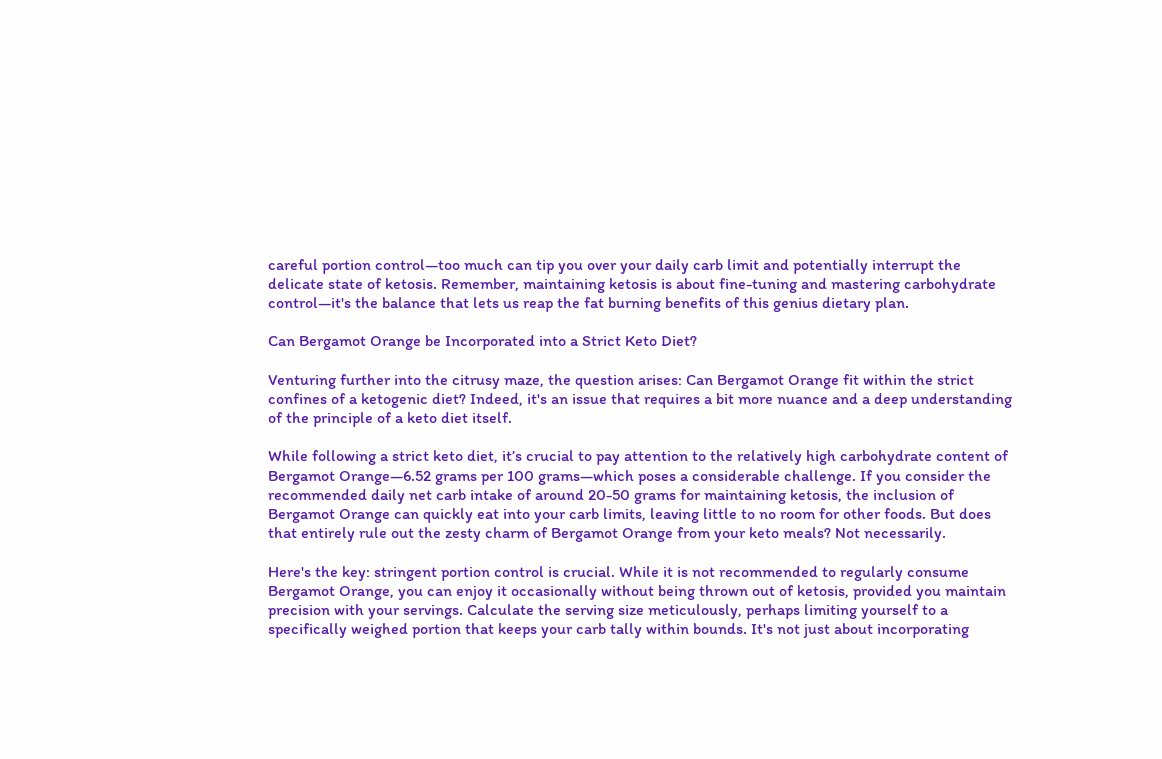careful portion control—too much can tip you over your daily carb limit and potentially interrupt the delicate state of ketosis. Remember, maintaining ketosis is about fine-tuning and mastering carbohydrate control—it's the balance that lets us reap the fat burning benefits of this genius dietary plan.

Can Bergamot Orange be Incorporated into a Strict Keto Diet?

Venturing further into the citrusy maze, the question arises: Can Bergamot Orange fit within the strict confines of a ketogenic diet? Indeed, it's an issue that requires a bit more nuance and a deep understanding of the principle of a keto diet itself.

While following a strict keto diet, it’s crucial to pay attention to the relatively high carbohydrate content of Bergamot Orange—6.52 grams per 100 grams—which poses a considerable challenge. If you consider the recommended daily net carb intake of around 20-50 grams for maintaining ketosis, the inclusion of Bergamot Orange can quickly eat into your carb limits, leaving little to no room for other foods. But does that entirely rule out the zesty charm of Bergamot Orange from your keto meals? Not necessarily.

Here's the key: stringent portion control is crucial. While it is not recommended to regularly consume Bergamot Orange, you can enjoy it occasionally without being thrown out of ketosis, provided you maintain precision with your servings. Calculate the serving size meticulously, perhaps limiting yourself to a specifically weighed portion that keeps your carb tally within bounds. It's not just about incorporating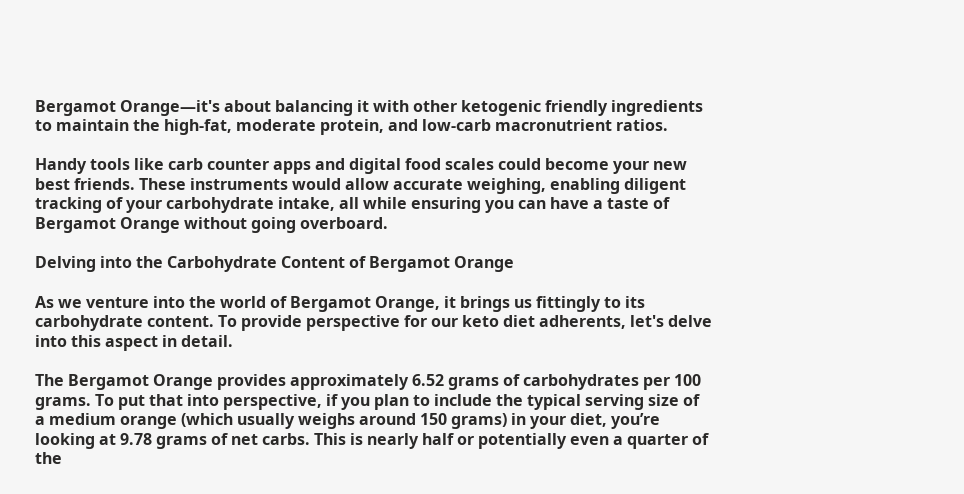Bergamot Orange—it's about balancing it with other ketogenic friendly ingredients to maintain the high-fat, moderate protein, and low-carb macronutrient ratios.

Handy tools like carb counter apps and digital food scales could become your new best friends. These instruments would allow accurate weighing, enabling diligent tracking of your carbohydrate intake, all while ensuring you can have a taste of Bergamot Orange without going overboard.

Delving into the Carbohydrate Content of Bergamot Orange

As we venture into the world of Bergamot Orange, it brings us fittingly to its carbohydrate content. To provide perspective for our keto diet adherents, let's delve into this aspect in detail.

The Bergamot Orange provides approximately 6.52 grams of carbohydrates per 100 grams. To put that into perspective, if you plan to include the typical serving size of a medium orange (which usually weighs around 150 grams) in your diet, you’re looking at 9.78 grams of net carbs. This is nearly half or potentially even a quarter of the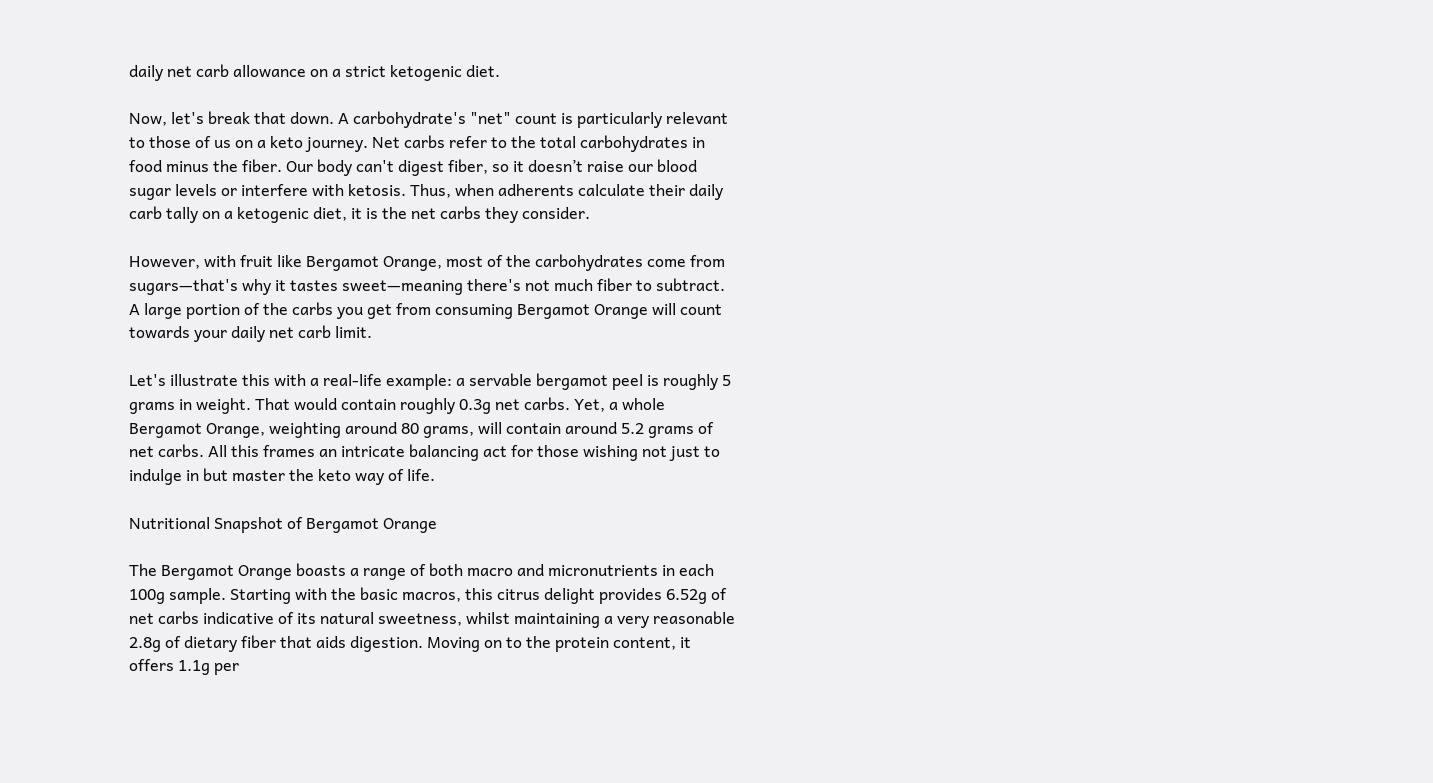daily net carb allowance on a strict ketogenic diet.

Now, let's break that down. A carbohydrate's "net" count is particularly relevant to those of us on a keto journey. Net carbs refer to the total carbohydrates in food minus the fiber. Our body can't digest fiber, so it doesn’t raise our blood sugar levels or interfere with ketosis. Thus, when adherents calculate their daily carb tally on a ketogenic diet, it is the net carbs they consider.

However, with fruit like Bergamot Orange, most of the carbohydrates come from sugars—that's why it tastes sweet—meaning there's not much fiber to subtract. A large portion of the carbs you get from consuming Bergamot Orange will count towards your daily net carb limit.

Let's illustrate this with a real-life example: a servable bergamot peel is roughly 5 grams in weight. That would contain roughly 0.3g net carbs. Yet, a whole Bergamot Orange, weighting around 80 grams, will contain around 5.2 grams of net carbs. All this frames an intricate balancing act for those wishing not just to indulge in but master the keto way of life.

Nutritional Snapshot of Bergamot Orange

The Bergamot Orange boasts a range of both macro and micronutrients in each 100g sample. Starting with the basic macros, this citrus delight provides 6.52g of net carbs indicative of its natural sweetness, whilst maintaining a very reasonable 2.8g of dietary fiber that aids digestion. Moving on to the protein content, it offers 1.1g per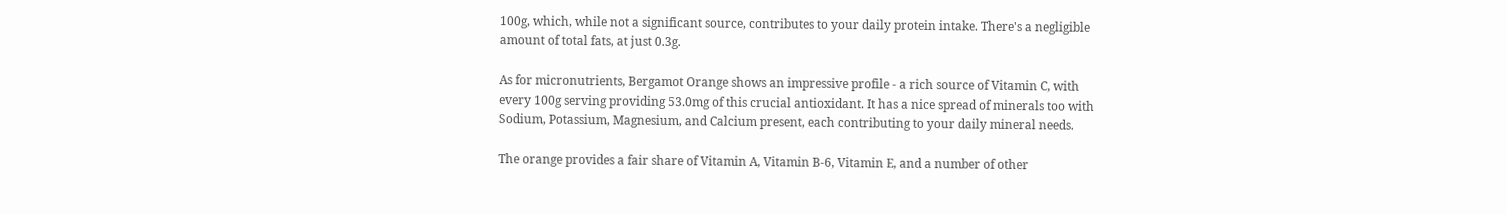100g, which, while not a significant source, contributes to your daily protein intake. There's a negligible amount of total fats, at just 0.3g.

As for micronutrients, Bergamot Orange shows an impressive profile - a rich source of Vitamin C, with every 100g serving providing 53.0mg of this crucial antioxidant. It has a nice spread of minerals too with Sodium, Potassium, Magnesium, and Calcium present, each contributing to your daily mineral needs.

The orange provides a fair share of Vitamin A, Vitamin B-6, Vitamin E, and a number of other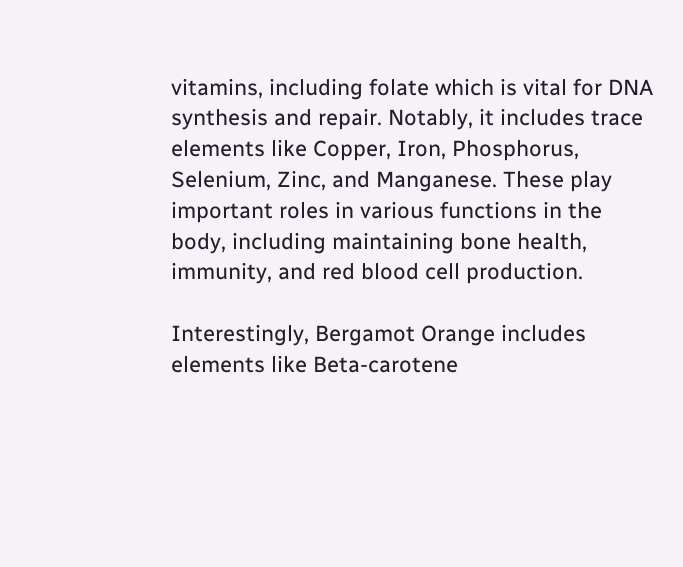vitamins, including folate which is vital for DNA synthesis and repair. Notably, it includes trace elements like Copper, Iron, Phosphorus, Selenium, Zinc, and Manganese. These play important roles in various functions in the body, including maintaining bone health, immunity, and red blood cell production.

Interestingly, Bergamot Orange includes elements like Beta-carotene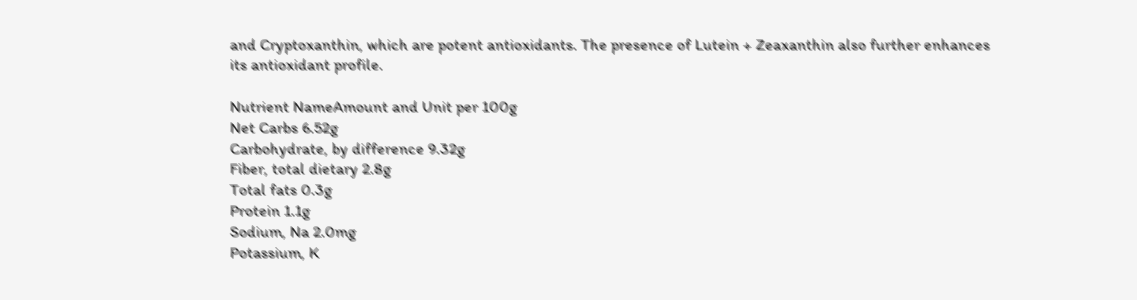and Cryptoxanthin, which are potent antioxidants. The presence of Lutein + Zeaxanthin also further enhances its antioxidant profile.

Nutrient NameAmount and Unit per 100g
Net Carbs 6.52g
Carbohydrate, by difference 9.32g
Fiber, total dietary 2.8g
Total fats 0.3g
Protein 1.1g
Sodium, Na 2.0mg
Potassium, K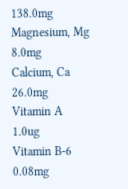138.0mg
Magnesium, Mg 8.0mg
Calcium, Ca 26.0mg
Vitamin A 1.0ug
Vitamin B-6 0.08mg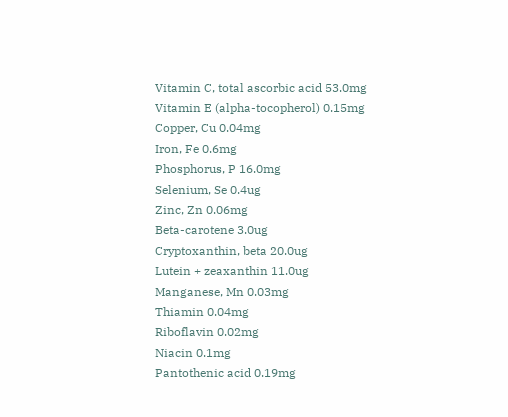Vitamin C, total ascorbic acid 53.0mg
Vitamin E (alpha-tocopherol) 0.15mg
Copper, Cu 0.04mg
Iron, Fe 0.6mg
Phosphorus, P 16.0mg
Selenium, Se 0.4ug
Zinc, Zn 0.06mg
Beta-carotene 3.0ug
Cryptoxanthin, beta 20.0ug
Lutein + zeaxanthin 11.0ug
Manganese, Mn 0.03mg
Thiamin 0.04mg
Riboflavin 0.02mg
Niacin 0.1mg
Pantothenic acid 0.19mg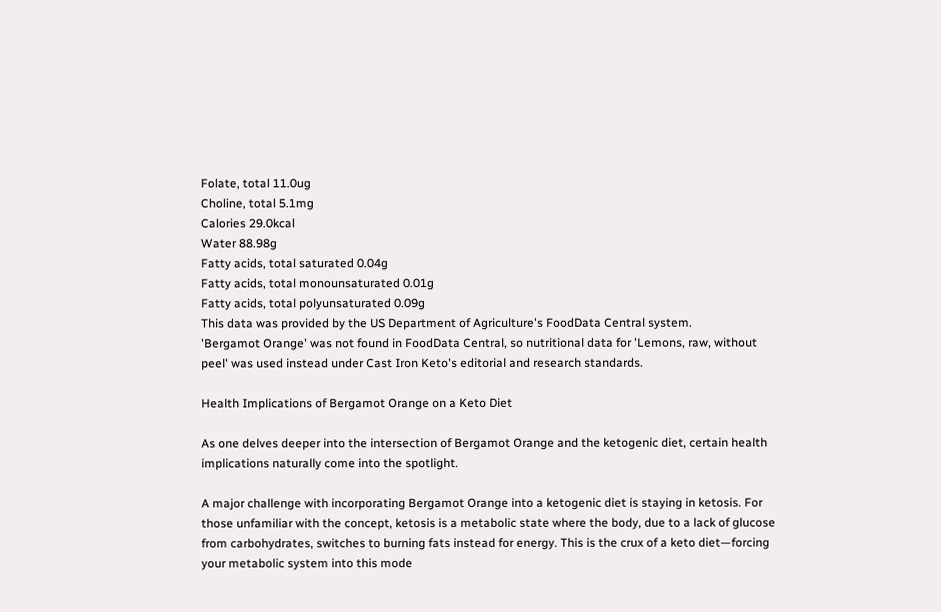Folate, total 11.0ug
Choline, total 5.1mg
Calories 29.0kcal
Water 88.98g
Fatty acids, total saturated 0.04g
Fatty acids, total monounsaturated 0.01g
Fatty acids, total polyunsaturated 0.09g
This data was provided by the US Department of Agriculture's FoodData Central system.
'Bergamot Orange' was not found in FoodData Central, so nutritional data for 'Lemons, raw, without peel' was used instead under Cast Iron Keto's editorial and research standards.

Health Implications of Bergamot Orange on a Keto Diet

As one delves deeper into the intersection of Bergamot Orange and the ketogenic diet, certain health implications naturally come into the spotlight.

A major challenge with incorporating Bergamot Orange into a ketogenic diet is staying in ketosis. For those unfamiliar with the concept, ketosis is a metabolic state where the body, due to a lack of glucose from carbohydrates, switches to burning fats instead for energy. This is the crux of a keto diet—forcing your metabolic system into this mode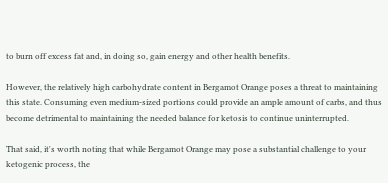to burn off excess fat and, in doing so, gain energy and other health benefits.

However, the relatively high carbohydrate content in Bergamot Orange poses a threat to maintaining this state. Consuming even medium-sized portions could provide an ample amount of carbs, and thus become detrimental to maintaining the needed balance for ketosis to continue uninterrupted.

That said, it's worth noting that while Bergamot Orange may pose a substantial challenge to your ketogenic process, the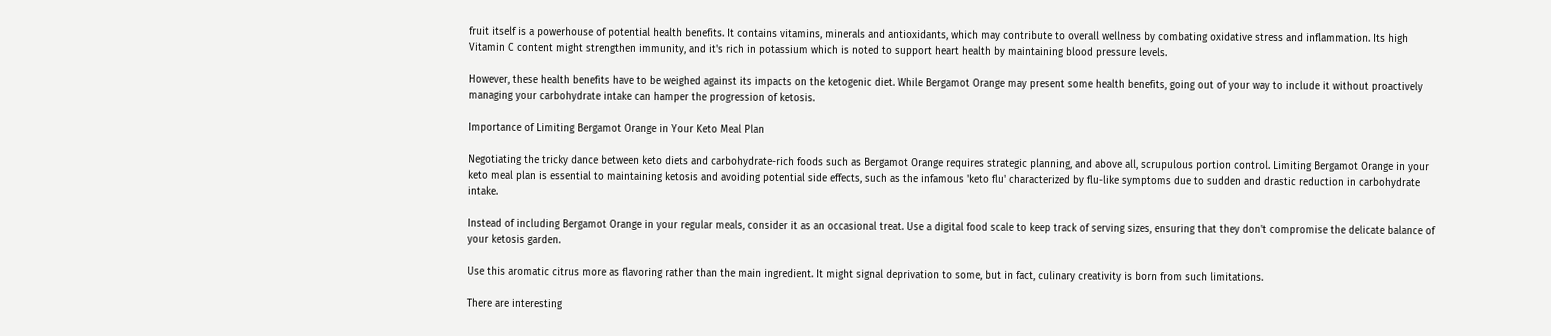fruit itself is a powerhouse of potential health benefits. It contains vitamins, minerals and antioxidants, which may contribute to overall wellness by combating oxidative stress and inflammation. Its high Vitamin C content might strengthen immunity, and it's rich in potassium which is noted to support heart health by maintaining blood pressure levels.

However, these health benefits have to be weighed against its impacts on the ketogenic diet. While Bergamot Orange may present some health benefits, going out of your way to include it without proactively managing your carbohydrate intake can hamper the progression of ketosis.

Importance of Limiting Bergamot Orange in Your Keto Meal Plan

Negotiating the tricky dance between keto diets and carbohydrate-rich foods such as Bergamot Orange requires strategic planning, and above all, scrupulous portion control. Limiting Bergamot Orange in your keto meal plan is essential to maintaining ketosis and avoiding potential side effects, such as the infamous 'keto flu' characterized by flu-like symptoms due to sudden and drastic reduction in carbohydrate intake.

Instead of including Bergamot Orange in your regular meals, consider it as an occasional treat. Use a digital food scale to keep track of serving sizes, ensuring that they don't compromise the delicate balance of your ketosis garden.

Use this aromatic citrus more as flavoring rather than the main ingredient. It might signal deprivation to some, but in fact, culinary creativity is born from such limitations.

There are interesting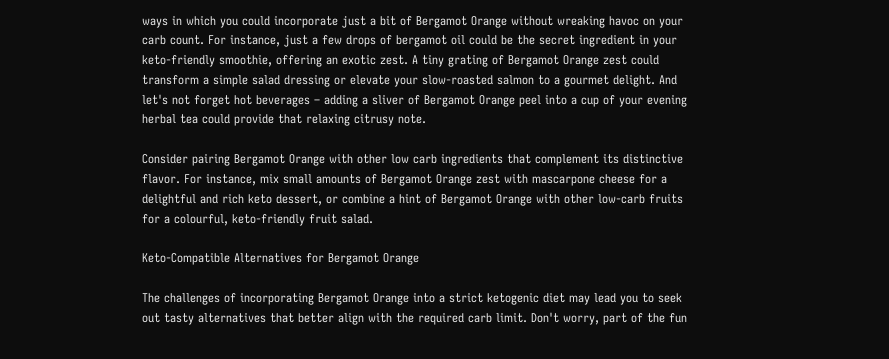ways in which you could incorporate just a bit of Bergamot Orange without wreaking havoc on your carb count. For instance, just a few drops of bergamot oil could be the secret ingredient in your keto-friendly smoothie, offering an exotic zest. A tiny grating of Bergamot Orange zest could transform a simple salad dressing or elevate your slow-roasted salmon to a gourmet delight. And let's not forget hot beverages – adding a sliver of Bergamot Orange peel into a cup of your evening herbal tea could provide that relaxing citrusy note.

Consider pairing Bergamot Orange with other low carb ingredients that complement its distinctive flavor. For instance, mix small amounts of Bergamot Orange zest with mascarpone cheese for a delightful and rich keto dessert, or combine a hint of Bergamot Orange with other low-carb fruits for a colourful, keto-friendly fruit salad.

Keto-Compatible Alternatives for Bergamot Orange

The challenges of incorporating Bergamot Orange into a strict ketogenic diet may lead you to seek out tasty alternatives that better align with the required carb limit. Don't worry, part of the fun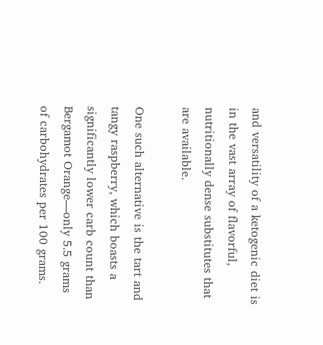and versatility of a ketogenic diet is in the vast array of flavorful, nutritionally dense substitutes that are available.

One such alternative is the tart and tangy raspberry, which boasts a significantly lower carb count than Bergamot Orange—only 5.5 grams of carbohydrates per 100 grams.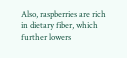Also, raspberries are rich in dietary fiber, which further lowers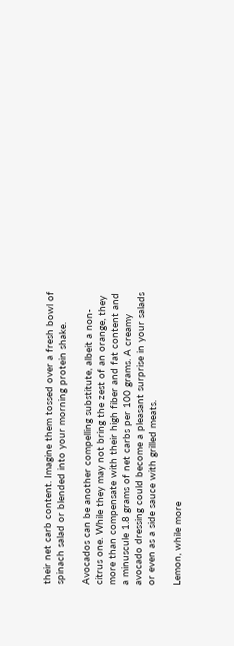their net carb content. Imagine them tossed over a fresh bowl of spinach salad or blended into your morning protein shake.

Avocados can be another compelling substitute, albeit a non-citrus one. While they may not bring the zest of an orange, they more than compensate with their high fiber and fat content and a minuscule 1.8 grams of net carbs per 100 grams. A creamy avocado dressing could become a pleasant surprise in your salads or even as a side sauce with grilled meats.

Lemon, while more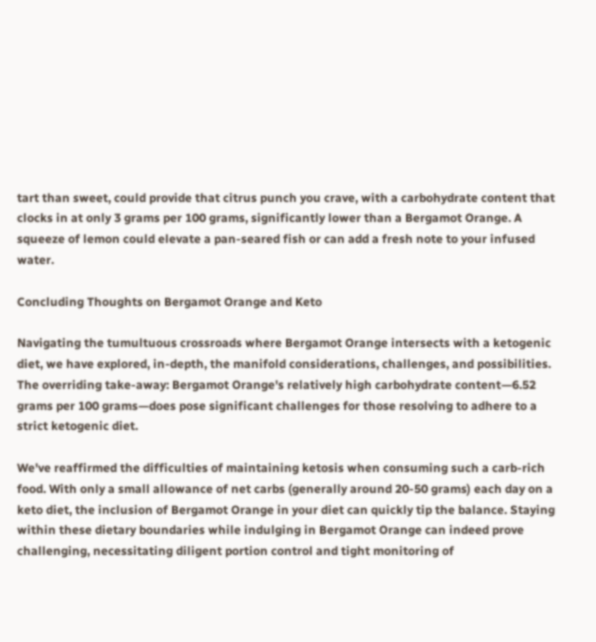tart than sweet, could provide that citrus punch you crave, with a carbohydrate content that clocks in at only 3 grams per 100 grams, significantly lower than a Bergamot Orange. A squeeze of lemon could elevate a pan-seared fish or can add a fresh note to your infused water.

Concluding Thoughts on Bergamot Orange and Keto

Navigating the tumultuous crossroads where Bergamot Orange intersects with a ketogenic diet, we have explored, in-depth, the manifold considerations, challenges, and possibilities. The overriding take-away: Bergamot Orange's relatively high carbohydrate content—6.52 grams per 100 grams—does pose significant challenges for those resolving to adhere to a strict ketogenic diet.

We've reaffirmed the difficulties of maintaining ketosis when consuming such a carb-rich food. With only a small allowance of net carbs (generally around 20-50 grams) each day on a keto diet, the inclusion of Bergamot Orange in your diet can quickly tip the balance. Staying within these dietary boundaries while indulging in Bergamot Orange can indeed prove challenging, necessitating diligent portion control and tight monitoring of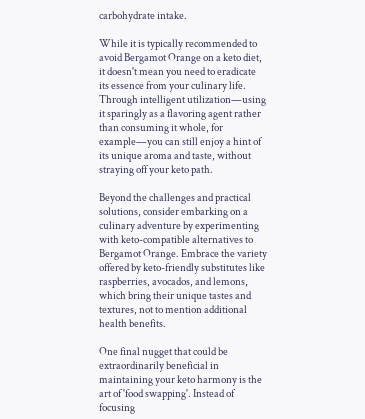carbohydrate intake.

While it is typically recommended to avoid Bergamot Orange on a keto diet, it doesn't mean you need to eradicate its essence from your culinary life. Through intelligent utilization—using it sparingly as a flavoring agent rather than consuming it whole, for example—you can still enjoy a hint of its unique aroma and taste, without straying off your keto path.

Beyond the challenges and practical solutions, consider embarking on a culinary adventure by experimenting with keto-compatible alternatives to Bergamot Orange. Embrace the variety offered by keto-friendly substitutes like raspberries, avocados, and lemons, which bring their unique tastes and textures, not to mention additional health benefits.

One final nugget that could be extraordinarily beneficial in maintaining your keto harmony is the art of 'food swapping'. Instead of focusing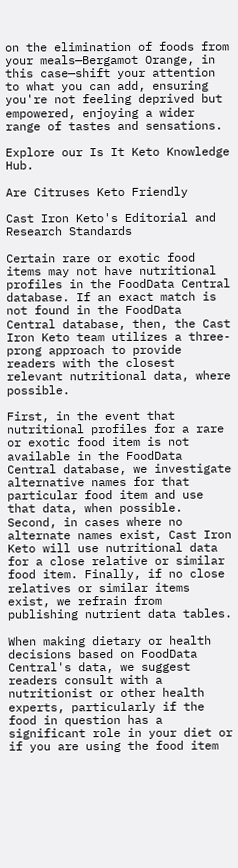on the elimination of foods from your meals—Bergamot Orange, in this case—shift your attention to what you can add, ensuring you're not feeling deprived but empowered, enjoying a wider range of tastes and sensations.

Explore our Is It Keto Knowledge Hub.

Are Citruses Keto Friendly

Cast Iron Keto's Editorial and Research Standards

Certain rare or exotic food items may not have nutritional profiles in the FoodData Central database. If an exact match is not found in the FoodData Central database, then, the Cast Iron Keto team utilizes a three-prong approach to provide readers with the closest relevant nutritional data, where possible.

First, in the event that nutritional profiles for a rare or exotic food item is not available in the FoodData Central database, we investigate alternative names for that particular food item and use that data, when possible. Second, in cases where no alternate names exist, Cast Iron Keto will use nutritional data for a close relative or similar food item. Finally, if no close relatives or similar items exist, we refrain from publishing nutrient data tables.

When making dietary or health decisions based on FoodData Central's data, we suggest readers consult with a nutritionist or other health experts, particularly if the food in question has a significant role in your diet or if you are using the food item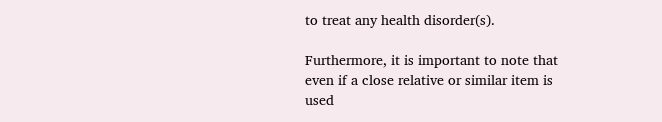to treat any health disorder(s).

Furthermore, it is important to note that even if a close relative or similar item is used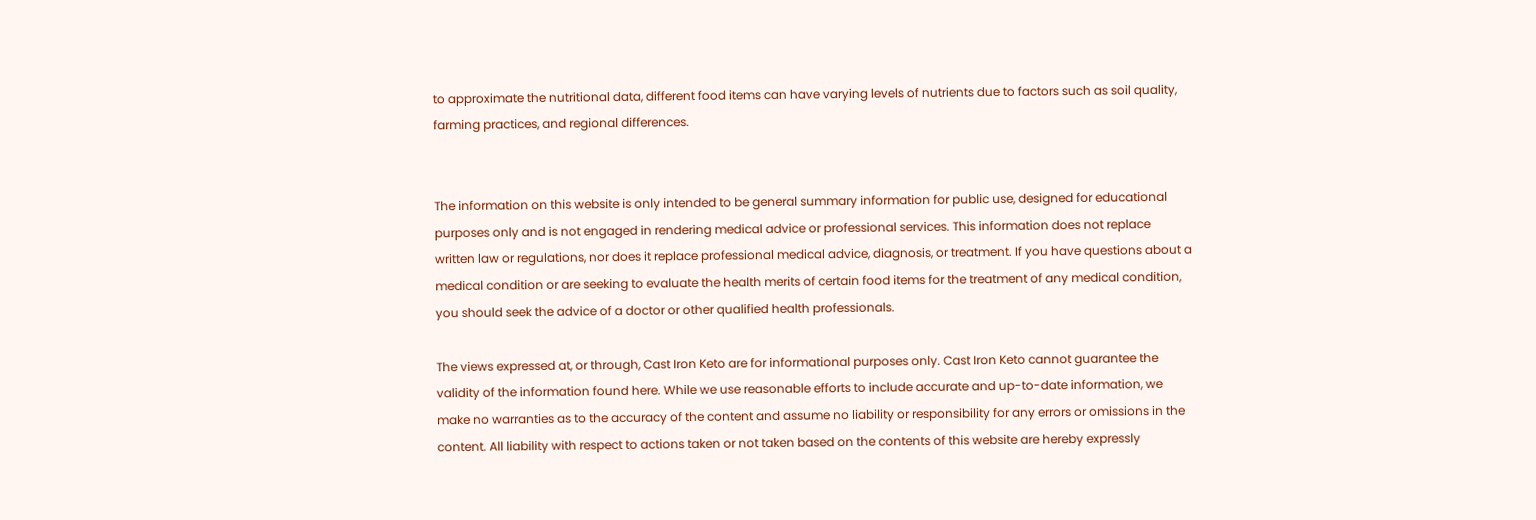to approximate the nutritional data, different food items can have varying levels of nutrients due to factors such as soil quality, farming practices, and regional differences.


The information on this website is only intended to be general summary information for public use, designed for educational purposes only and is not engaged in rendering medical advice or professional services. This information does not replace written law or regulations, nor does it replace professional medical advice, diagnosis, or treatment. If you have questions about a medical condition or are seeking to evaluate the health merits of certain food items for the treatment of any medical condition, you should seek the advice of a doctor or other qualified health professionals.

The views expressed at, or through, Cast Iron Keto are for informational purposes only. Cast Iron Keto cannot guarantee the validity of the information found here. While we use reasonable efforts to include accurate and up-to-date information, we make no warranties as to the accuracy of the content and assume no liability or responsibility for any errors or omissions in the content. All liability with respect to actions taken or not taken based on the contents of this website are hereby expressly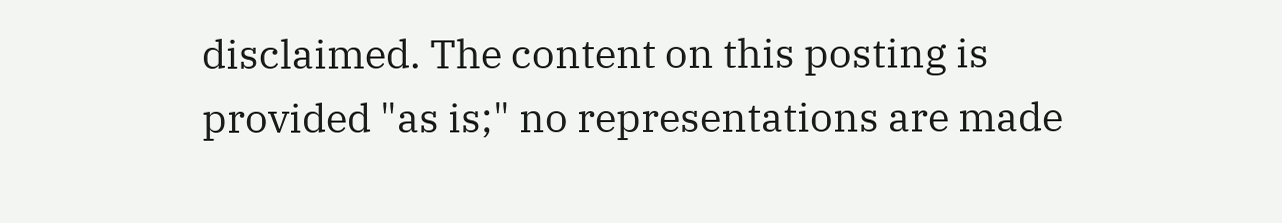disclaimed. The content on this posting is provided "as is;" no representations are made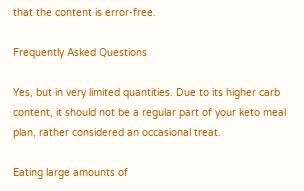that the content is error-free.

Frequently Asked Questions

Yes, but in very limited quantities. Due to its higher carb content, it should not be a regular part of your keto meal plan, rather considered an occasional treat.

Eating large amounts of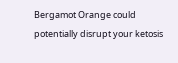Bergamot Orange could potentially disrupt your ketosis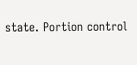state. Portion control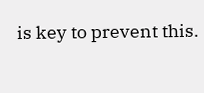is key to prevent this.